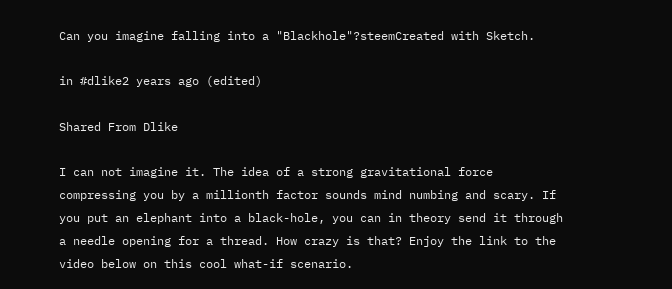Can you imagine falling into a "Blackhole"?steemCreated with Sketch.

in #dlike2 years ago (edited)

Shared From Dlike

I can not imagine it. The idea of a strong gravitational force compressing you by a millionth factor sounds mind numbing and scary. If you put an elephant into a black-hole, you can in theory send it through a needle opening for a thread. How crazy is that? Enjoy the link to the video below on this cool what-if scenario.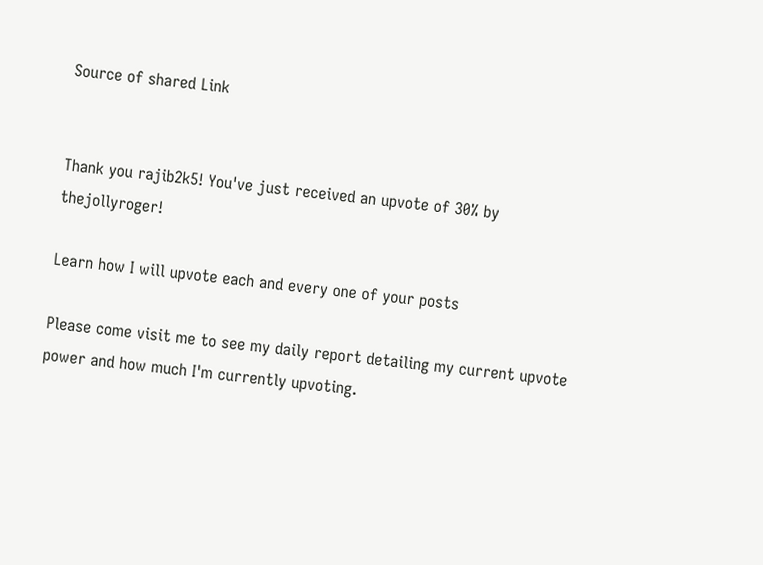Source of shared Link


Thank you rajib2k5! You've just received an upvote of 30% by thejollyroger!

Learn how I will upvote each and every one of your posts

Please come visit me to see my daily report detailing my current upvote power and how much I'm currently upvoting.